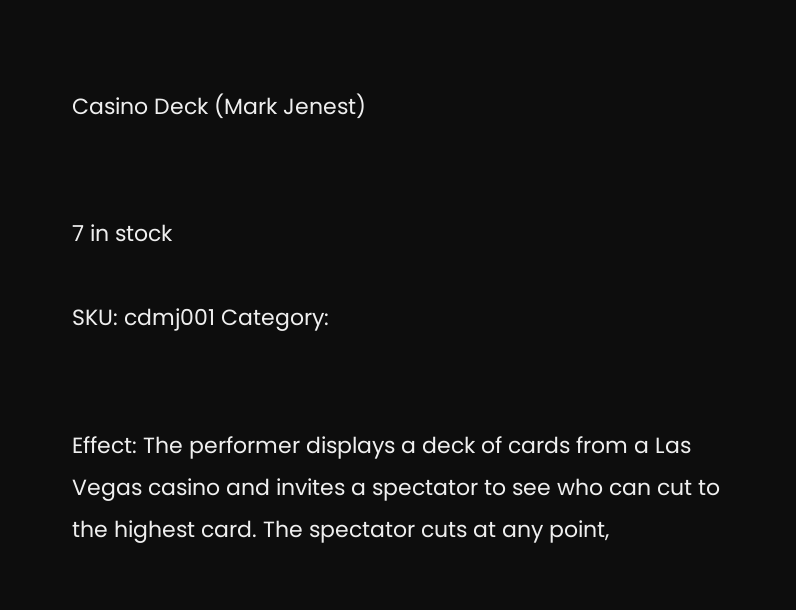Casino Deck (Mark Jenest)


7 in stock

SKU: cdmj001 Category:


Effect: The performer displays a deck of cards from a Las Vegas casino and invites a spectator to see who can cut to the highest card. The spectator cuts at any point,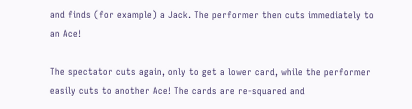and finds (for example) a Jack. The performer then cuts immediately to an Ace!

The spectator cuts again, only to get a lower card, while the performer easily cuts to another Ace! The cards are re-squared and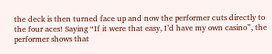the deck is then turned face up and now the performer cuts directly to the four aces! Saying “If it were that easy, I’d have my own casino”, the performer shows that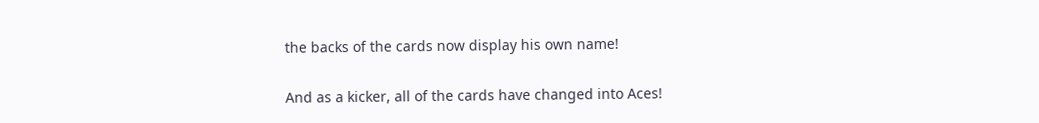the backs of the cards now display his own name!

And as a kicker, all of the cards have changed into Aces!